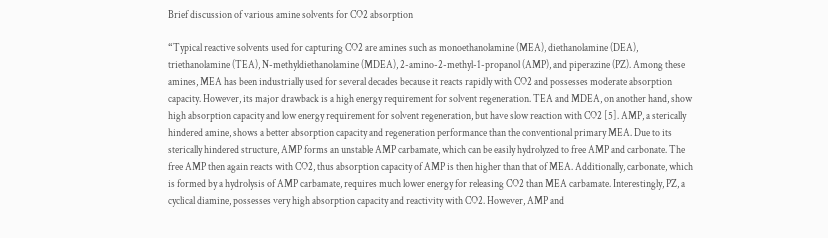Brief discussion of various amine solvents for CO2 absorption

“Typical reactive solvents used for capturing CO2 are amines such as monoethanolamine (MEA), diethanolamine (DEA), triethanolamine (TEA), N-methyldiethanolamine (MDEA), 2-amino-2-methyl-1-propanol (AMP), and piperazine (PZ). Among these amines, MEA has been industrially used for several decades because it reacts rapidly with CO2 and possesses moderate absorption capacity. However, its major drawback is a high energy requirement for solvent regeneration. TEA and MDEA, on another hand, show high absorption capacity and low energy requirement for solvent regeneration, but have slow reaction with CO2 [5]. AMP, a sterically hindered amine, shows a better absorption capacity and regeneration performance than the conventional primary MEA. Due to its sterically hindered structure, AMP forms an unstable AMP carbamate, which can be easily hydrolyzed to free AMP and carbonate. The free AMP then again reacts with CO2, thus absorption capacity of AMP is then higher than that of MEA. Additionally, carbonate, which is formed by a hydrolysis of AMP carbamate, requires much lower energy for releasing CO2 than MEA carbamate. Interestingly, PZ, a cyclical diamine, possesses very high absorption capacity and reactivity with CO2. However, AMP and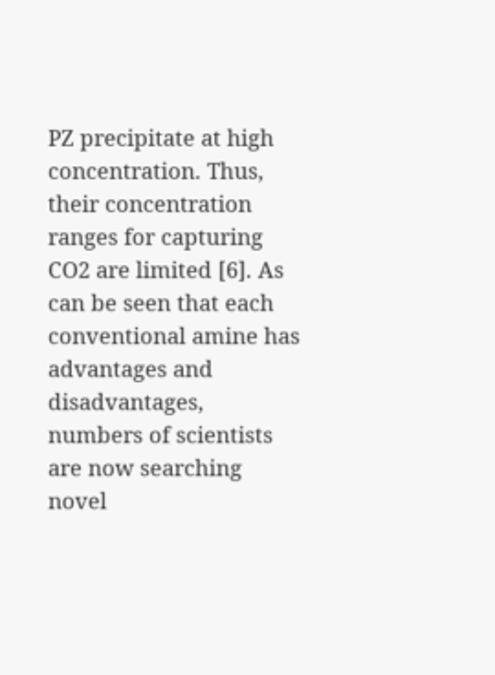PZ precipitate at high concentration. Thus, their concentration ranges for capturing CO2 are limited [6]. As can be seen that each conventional amine has advantages and disadvantages, numbers of scientists are now searching novel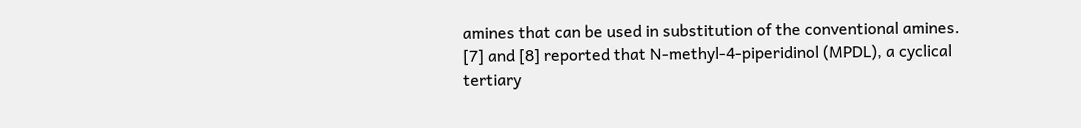amines that can be used in substitution of the conventional amines. [7] and [8] reported that N-methyl-4-piperidinol (MPDL), a cyclical tertiary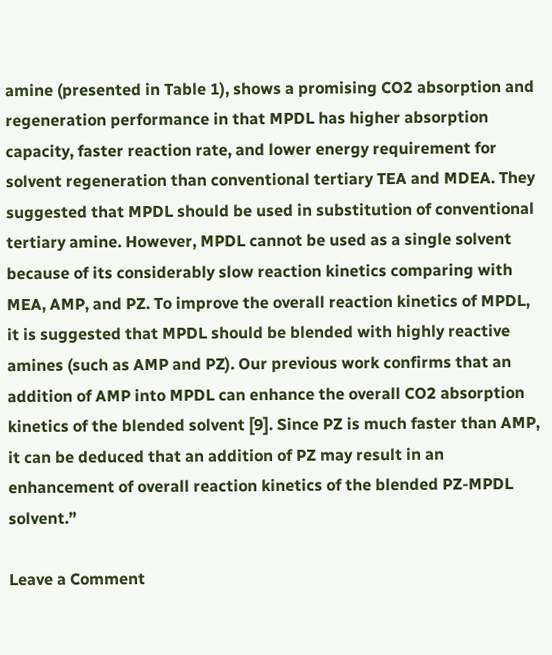amine (presented in Table 1), shows a promising CO2 absorption and regeneration performance in that MPDL has higher absorption capacity, faster reaction rate, and lower energy requirement for solvent regeneration than conventional tertiary TEA and MDEA. They suggested that MPDL should be used in substitution of conventional tertiary amine. However, MPDL cannot be used as a single solvent because of its considerably slow reaction kinetics comparing with MEA, AMP, and PZ. To improve the overall reaction kinetics of MPDL, it is suggested that MPDL should be blended with highly reactive amines (such as AMP and PZ). Our previous work confirms that an addition of AMP into MPDL can enhance the overall CO2 absorption kinetics of the blended solvent [9]. Since PZ is much faster than AMP, it can be deduced that an addition of PZ may result in an enhancement of overall reaction kinetics of the blended PZ-MPDL solvent.”

Leave a Comment